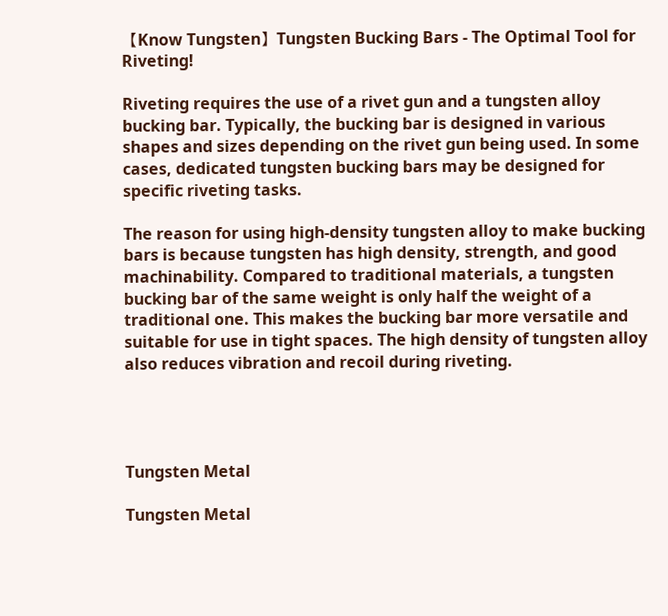【Know Tungsten】Tungsten Bucking Bars - The Optimal Tool for Riveting!

Riveting requires the use of a rivet gun and a tungsten alloy bucking bar. Typically, the bucking bar is designed in various shapes and sizes depending on the rivet gun being used. In some cases, dedicated tungsten bucking bars may be designed for specific riveting tasks.

The reason for using high-density tungsten alloy to make bucking bars is because tungsten has high density, strength, and good machinability. Compared to traditional materials, a tungsten bucking bar of the same weight is only half the weight of a traditional one. This makes the bucking bar more versatile and suitable for use in tight spaces. The high density of tungsten alloy also reduces vibration and recoil during riveting.




Tungsten Metal

Tungsten Metal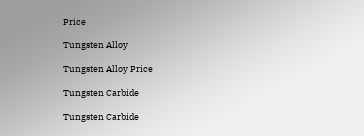Price

Tungsten Alloy

Tungsten Alloy Price

Tungsten Carbide

Tungsten Carbide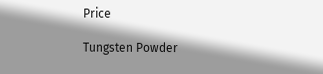Price

Tungsten Powder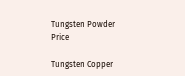Tungsten Powder Price

Tungsten Copper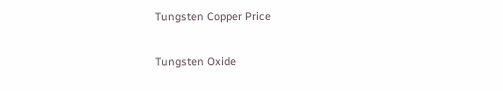Tungsten Copper Price

Tungsten Oxide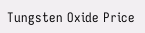Tungsten Oxide Price